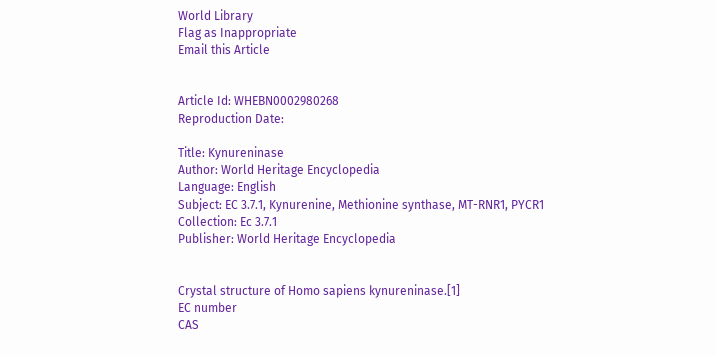World Library
Flag as Inappropriate
Email this Article


Article Id: WHEBN0002980268
Reproduction Date:

Title: Kynureninase
Author: World Heritage Encyclopedia
Language: English
Subject: EC 3.7.1, Kynurenine, Methionine synthase, MT-RNR1, PYCR1
Collection: Ec 3.7.1
Publisher: World Heritage Encyclopedia


Crystal structure of Homo sapiens kynureninase.[1]
EC number
CAS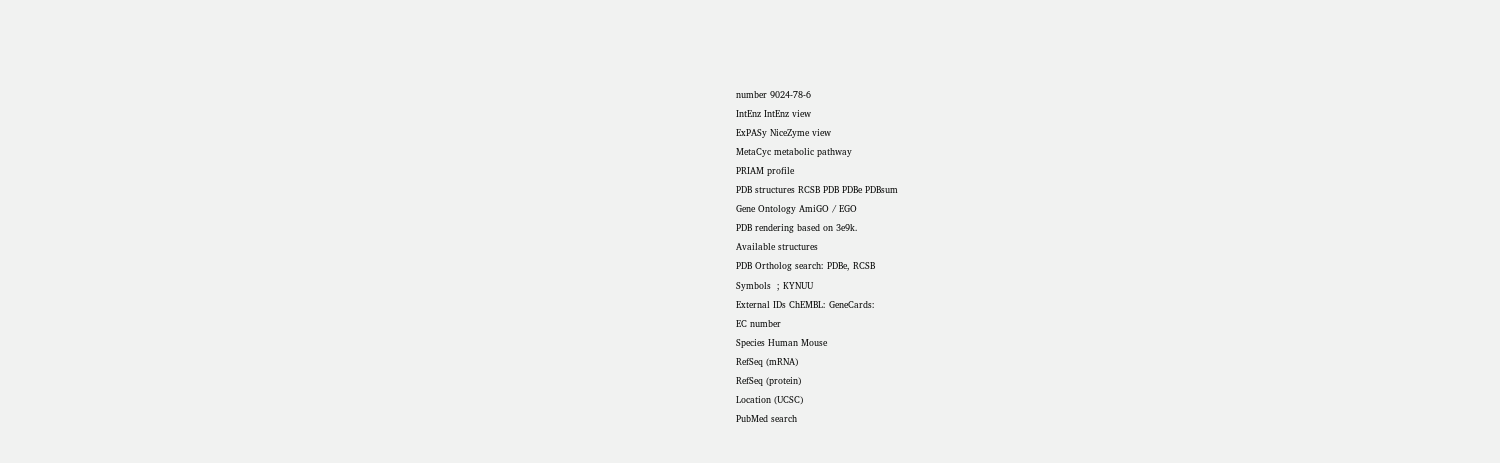number 9024-78-6
IntEnz IntEnz view
ExPASy NiceZyme view
MetaCyc metabolic pathway
PRIAM profile
PDB structures RCSB PDB PDBe PDBsum
Gene Ontology AmiGO / EGO
PDB rendering based on 3e9k.
Available structures
PDB Ortholog search: PDBe, RCSB
Symbols  ; KYNUU
External IDs ChEMBL: GeneCards:
EC number
Species Human Mouse
RefSeq (mRNA)
RefSeq (protein)
Location (UCSC)
PubMed search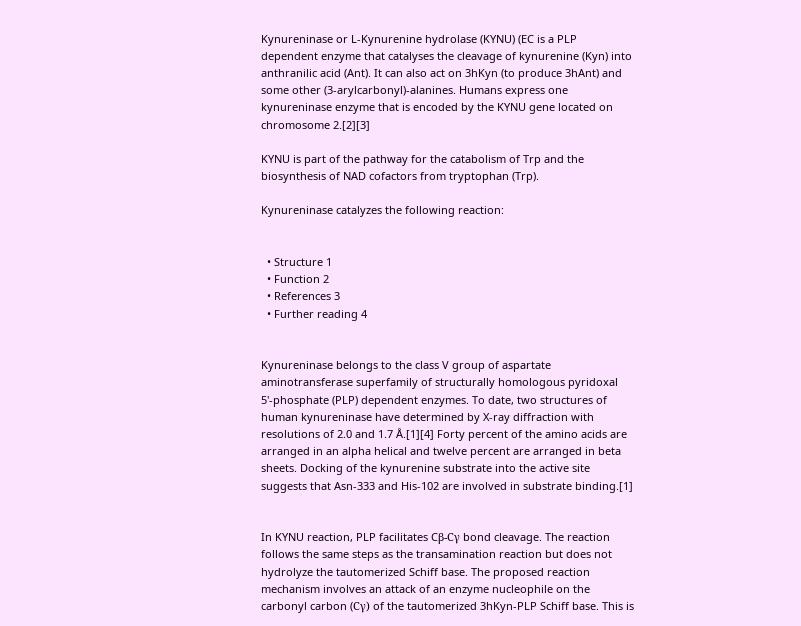Kynureninase or L-Kynurenine hydrolase (KYNU) (EC is a PLP dependent enzyme that catalyses the cleavage of kynurenine (Kyn) into anthranilic acid (Ant). It can also act on 3hKyn (to produce 3hAnt) and some other (3-arylcarbonyl)-alanines. Humans express one kynureninase enzyme that is encoded by the KYNU gene located on chromosome 2.[2][3]

KYNU is part of the pathway for the catabolism of Trp and the biosynthesis of NAD cofactors from tryptophan (Trp).

Kynureninase catalyzes the following reaction:


  • Structure 1
  • Function 2
  • References 3
  • Further reading 4


Kynureninase belongs to the class V group of aspartate aminotransferase superfamily of structurally homologous pyridoxal 5'-phosphate (PLP) dependent enzymes. To date, two structures of human kynureninase have determined by X-ray diffraction with resolutions of 2.0 and 1.7 Å.[1][4] Forty percent of the amino acids are arranged in an alpha helical and twelve percent are arranged in beta sheets. Docking of the kynurenine substrate into the active site suggests that Asn-333 and His-102 are involved in substrate binding.[1]


In KYNU reaction, PLP facilitates Cβ-Cγ bond cleavage. The reaction follows the same steps as the transamination reaction but does not hydrolyze the tautomerized Schiff base. The proposed reaction mechanism involves an attack of an enzyme nucleophile on the carbonyl carbon (Cγ) of the tautomerized 3hKyn-PLP Schiff base. This is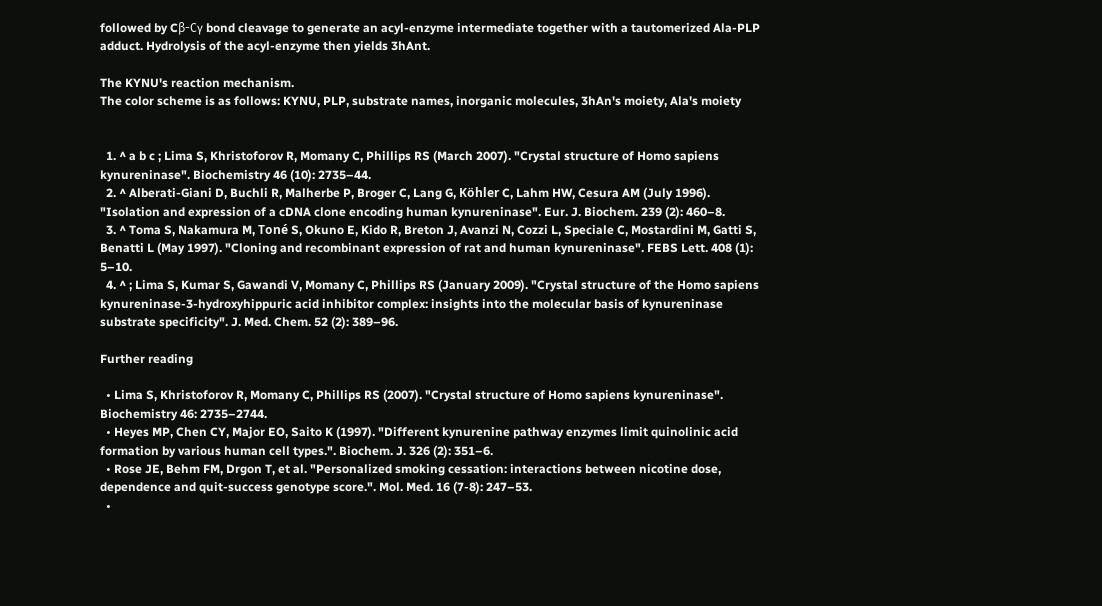followed by Cβ-Cγ bond cleavage to generate an acyl-enzyme intermediate together with a tautomerized Ala-PLP adduct. Hydrolysis of the acyl-enzyme then yields 3hAnt.

The KYNU's reaction mechanism.
The color scheme is as follows: KYNU, PLP, substrate names, inorganic molecules, 3hAn's moiety, Ala's moiety


  1. ^ a b c ; Lima S, Khristoforov R, Momany C, Phillips RS (March 2007). "Crystal structure of Homo sapiens kynureninase". Biochemistry 46 (10): 2735–44.
  2. ^ Alberati-Giani D, Buchli R, Malherbe P, Broger C, Lang G, Köhler C, Lahm HW, Cesura AM (July 1996). "Isolation and expression of a cDNA clone encoding human kynureninase". Eur. J. Biochem. 239 (2): 460–8.
  3. ^ Toma S, Nakamura M, Toné S, Okuno E, Kido R, Breton J, Avanzi N, Cozzi L, Speciale C, Mostardini M, Gatti S, Benatti L (May 1997). "Cloning and recombinant expression of rat and human kynureninase". FEBS Lett. 408 (1): 5–10.
  4. ^ ; Lima S, Kumar S, Gawandi V, Momany C, Phillips RS (January 2009). "Crystal structure of the Homo sapiens kynureninase-3-hydroxyhippuric acid inhibitor complex: insights into the molecular basis of kynureninase substrate specificity". J. Med. Chem. 52 (2): 389–96.

Further reading

  • Lima S, Khristoforov R, Momany C, Phillips RS (2007). "Crystal structure of Homo sapiens kynureninase". Biochemistry 46: 2735–2744.
  • Heyes MP, Chen CY, Major EO, Saito K (1997). "Different kynurenine pathway enzymes limit quinolinic acid formation by various human cell types.". Biochem. J. 326 (2): 351–6.
  • Rose JE, Behm FM, Drgon T, et al. "Personalized smoking cessation: interactions between nicotine dose, dependence and quit-success genotype score.". Mol. Med. 16 (7-8): 247–53.
  •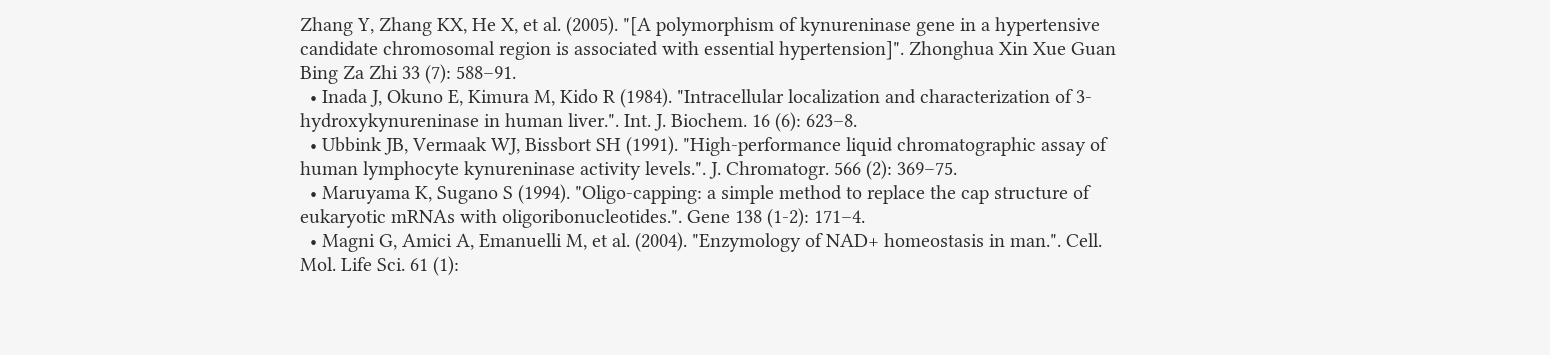Zhang Y, Zhang KX, He X, et al. (2005). "[A polymorphism of kynureninase gene in a hypertensive candidate chromosomal region is associated with essential hypertension]". Zhonghua Xin Xue Guan Bing Za Zhi 33 (7): 588–91.
  • Inada J, Okuno E, Kimura M, Kido R (1984). "Intracellular localization and characterization of 3-hydroxykynureninase in human liver.". Int. J. Biochem. 16 (6): 623–8.
  • Ubbink JB, Vermaak WJ, Bissbort SH (1991). "High-performance liquid chromatographic assay of human lymphocyte kynureninase activity levels.". J. Chromatogr. 566 (2): 369–75.
  • Maruyama K, Sugano S (1994). "Oligo-capping: a simple method to replace the cap structure of eukaryotic mRNAs with oligoribonucleotides.". Gene 138 (1-2): 171–4.
  • Magni G, Amici A, Emanuelli M, et al. (2004). "Enzymology of NAD+ homeostasis in man.". Cell. Mol. Life Sci. 61 (1):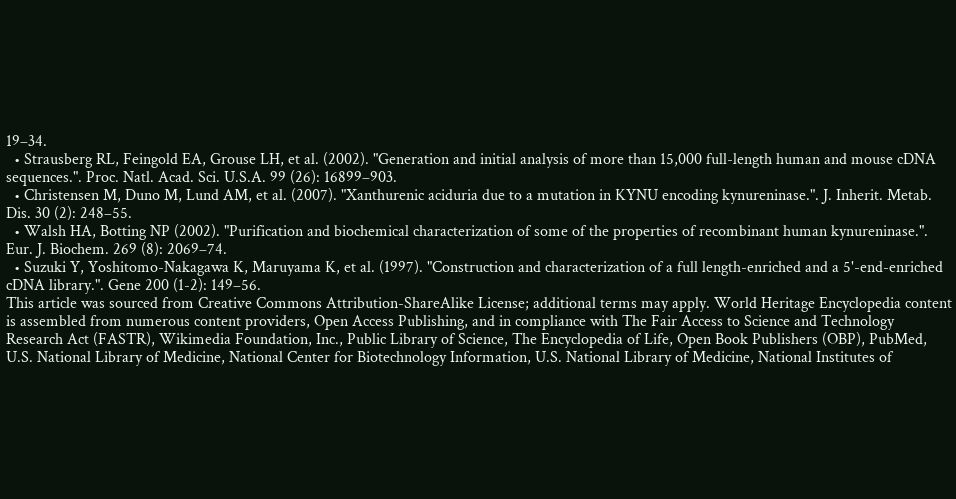19–34.
  • Strausberg RL, Feingold EA, Grouse LH, et al. (2002). "Generation and initial analysis of more than 15,000 full-length human and mouse cDNA sequences.". Proc. Natl. Acad. Sci. U.S.A. 99 (26): 16899–903.
  • Christensen M, Duno M, Lund AM, et al. (2007). "Xanthurenic aciduria due to a mutation in KYNU encoding kynureninase.". J. Inherit. Metab. Dis. 30 (2): 248–55.
  • Walsh HA, Botting NP (2002). "Purification and biochemical characterization of some of the properties of recombinant human kynureninase.". Eur. J. Biochem. 269 (8): 2069–74.
  • Suzuki Y, Yoshitomo-Nakagawa K, Maruyama K, et al. (1997). "Construction and characterization of a full length-enriched and a 5'-end-enriched cDNA library.". Gene 200 (1-2): 149–56.
This article was sourced from Creative Commons Attribution-ShareAlike License; additional terms may apply. World Heritage Encyclopedia content is assembled from numerous content providers, Open Access Publishing, and in compliance with The Fair Access to Science and Technology Research Act (FASTR), Wikimedia Foundation, Inc., Public Library of Science, The Encyclopedia of Life, Open Book Publishers (OBP), PubMed, U.S. National Library of Medicine, National Center for Biotechnology Information, U.S. National Library of Medicine, National Institutes of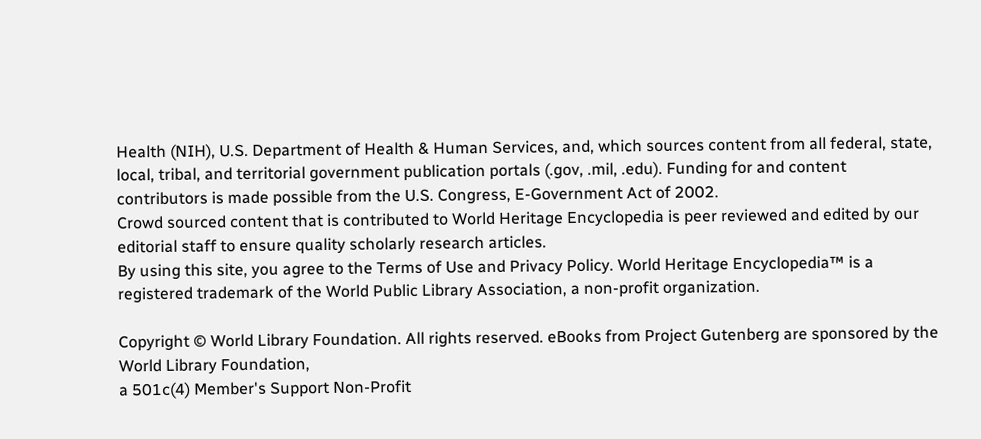Health (NIH), U.S. Department of Health & Human Services, and, which sources content from all federal, state, local, tribal, and territorial government publication portals (.gov, .mil, .edu). Funding for and content contributors is made possible from the U.S. Congress, E-Government Act of 2002.
Crowd sourced content that is contributed to World Heritage Encyclopedia is peer reviewed and edited by our editorial staff to ensure quality scholarly research articles.
By using this site, you agree to the Terms of Use and Privacy Policy. World Heritage Encyclopedia™ is a registered trademark of the World Public Library Association, a non-profit organization.

Copyright © World Library Foundation. All rights reserved. eBooks from Project Gutenberg are sponsored by the World Library Foundation,
a 501c(4) Member's Support Non-Profit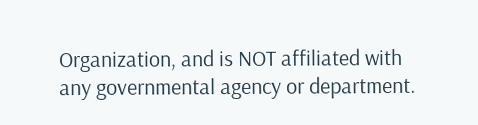Organization, and is NOT affiliated with any governmental agency or department.